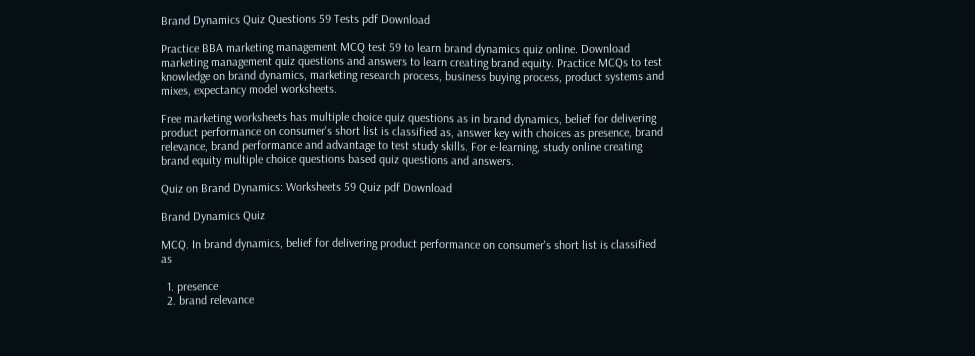Brand Dynamics Quiz Questions 59 Tests pdf Download

Practice BBA marketing management MCQ test 59 to learn brand dynamics quiz online. Download marketing management quiz questions and answers to learn creating brand equity. Practice MCQs to test knowledge on brand dynamics, marketing research process, business buying process, product systems and mixes, expectancy model worksheets.

Free marketing worksheets has multiple choice quiz questions as in brand dynamics, belief for delivering product performance on consumer's short list is classified as, answer key with choices as presence, brand relevance, brand performance and advantage to test study skills. For e-learning, study online creating brand equity multiple choice questions based quiz questions and answers.

Quiz on Brand Dynamics: Worksheets 59 Quiz pdf Download

Brand Dynamics Quiz

MCQ. In brand dynamics, belief for delivering product performance on consumer's short list is classified as

  1. presence
  2. brand relevance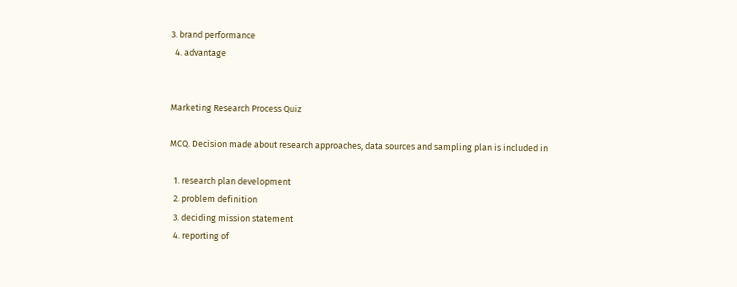3. brand performance
  4. advantage


Marketing Research Process Quiz

MCQ. Decision made about research approaches, data sources and sampling plan is included in

  1. research plan development
  2. problem definition
  3. deciding mission statement
  4. reporting of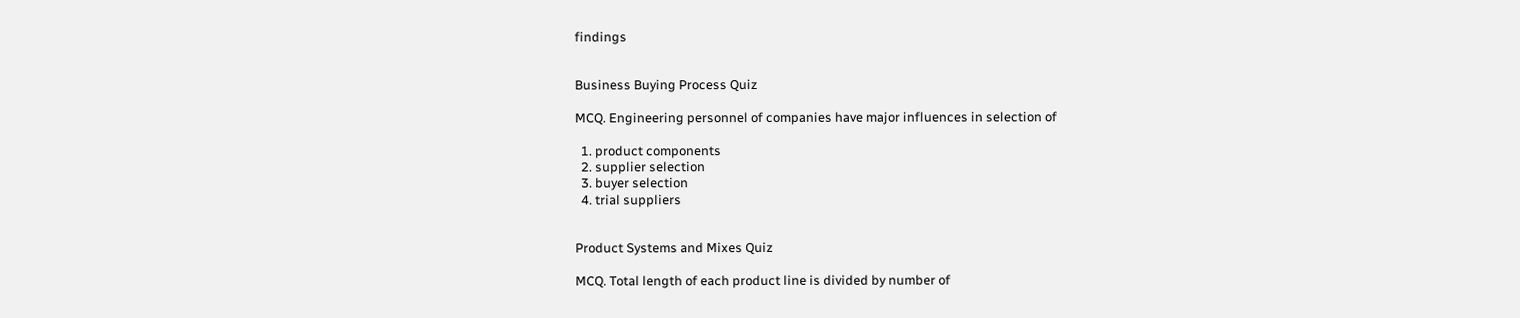findings


Business Buying Process Quiz

MCQ. Engineering personnel of companies have major influences in selection of

  1. product components
  2. supplier selection
  3. buyer selection
  4. trial suppliers


Product Systems and Mixes Quiz

MCQ. Total length of each product line is divided by number of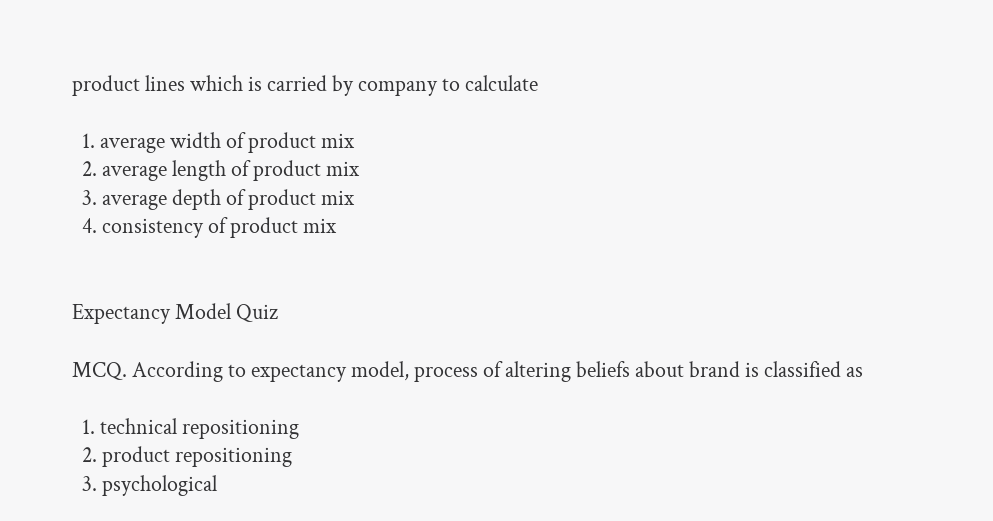product lines which is carried by company to calculate

  1. average width of product mix
  2. average length of product mix
  3. average depth of product mix
  4. consistency of product mix


Expectancy Model Quiz

MCQ. According to expectancy model, process of altering beliefs about brand is classified as

  1. technical repositioning
  2. product repositioning
  3. psychological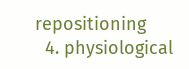repositioning
  4. physiological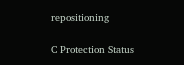repositioning

C Protection Status